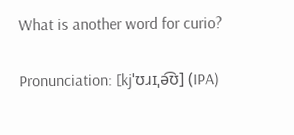What is another word for curio?

Pronunciation: [kjˈʊɹɪˌə͡ʊ] (IPA)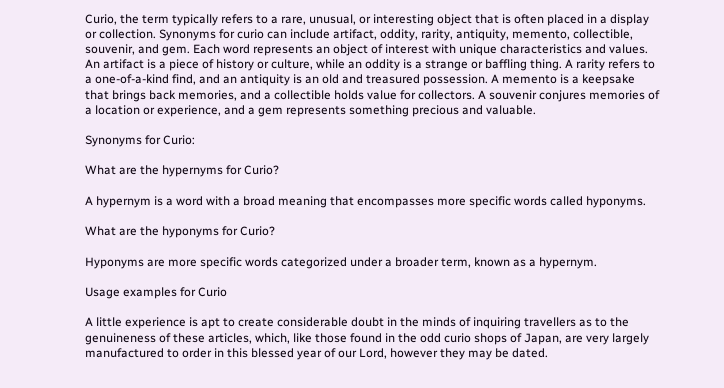Curio, the term typically refers to a rare, unusual, or interesting object that is often placed in a display or collection. Synonyms for curio can include artifact, oddity, rarity, antiquity, memento, collectible, souvenir, and gem. Each word represents an object of interest with unique characteristics and values. An artifact is a piece of history or culture, while an oddity is a strange or baffling thing. A rarity refers to a one-of-a-kind find, and an antiquity is an old and treasured possession. A memento is a keepsake that brings back memories, and a collectible holds value for collectors. A souvenir conjures memories of a location or experience, and a gem represents something precious and valuable.

Synonyms for Curio:

What are the hypernyms for Curio?

A hypernym is a word with a broad meaning that encompasses more specific words called hyponyms.

What are the hyponyms for Curio?

Hyponyms are more specific words categorized under a broader term, known as a hypernym.

Usage examples for Curio

A little experience is apt to create considerable doubt in the minds of inquiring travellers as to the genuineness of these articles, which, like those found in the odd curio shops of Japan, are very largely manufactured to order in this blessed year of our Lord, however they may be dated.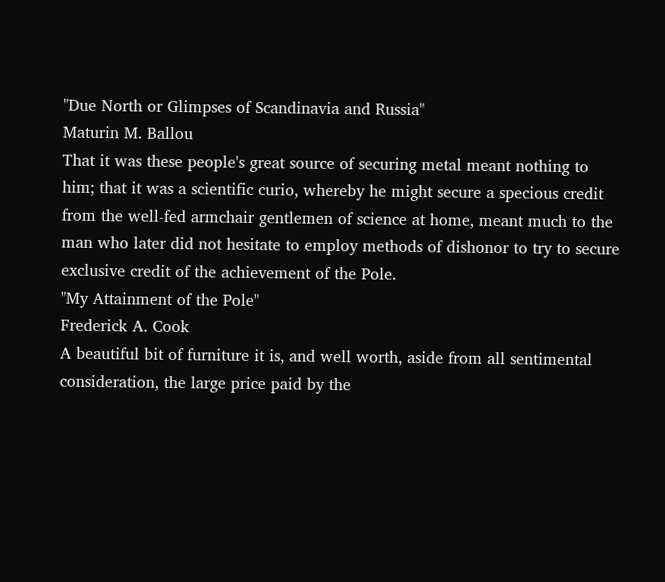"Due North or Glimpses of Scandinavia and Russia"
Maturin M. Ballou
That it was these people's great source of securing metal meant nothing to him; that it was a scientific curio, whereby he might secure a specious credit from the well-fed armchair gentlemen of science at home, meant much to the man who later did not hesitate to employ methods of dishonor to try to secure exclusive credit of the achievement of the Pole.
"My Attainment of the Pole"
Frederick A. Cook
A beautiful bit of furniture it is, and well worth, aside from all sentimental consideration, the large price paid by the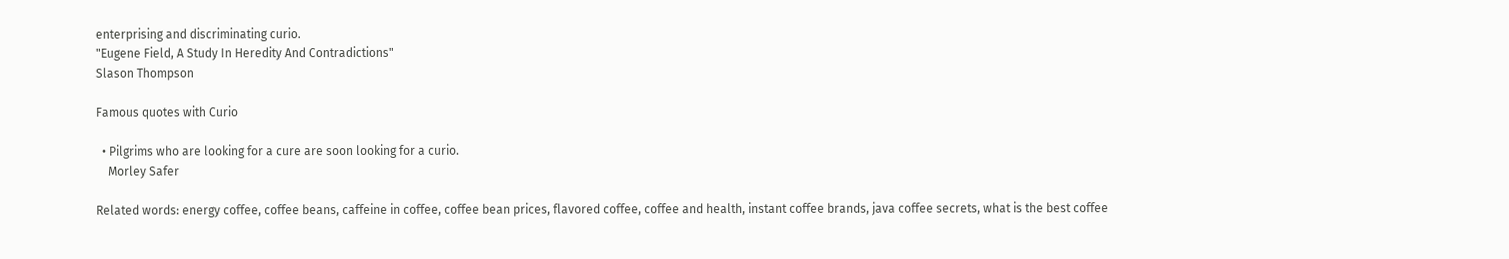enterprising and discriminating curio.
"Eugene Field, A Study In Heredity And Contradictions"
Slason Thompson

Famous quotes with Curio

  • Pilgrims who are looking for a cure are soon looking for a curio.
    Morley Safer

Related words: energy coffee, coffee beans, caffeine in coffee, coffee bean prices, flavored coffee, coffee and health, instant coffee brands, java coffee secrets, what is the best coffee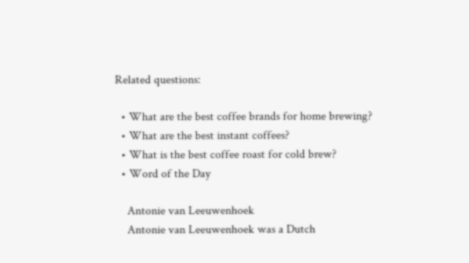Related questions:

  • What are the best coffee brands for home brewing?
  • What are the best instant coffees?
  • What is the best coffee roast for cold brew?
  • Word of the Day

    Antonie van Leeuwenhoek
    Antonie van Leeuwenhoek was a Dutch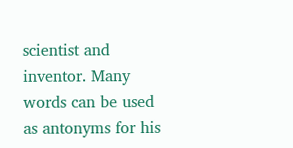scientist and inventor. Many words can be used as antonyms for his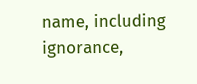name, including ignorance,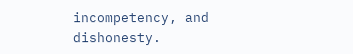incompetency, and dishonesty.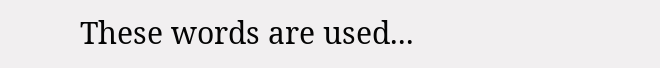These words are used...